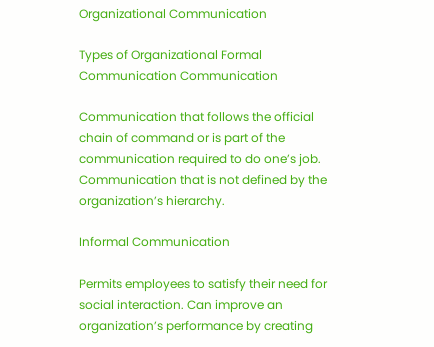Organizational Communication

Types of Organizational Formal Communication Communication

Communication that follows the official chain of command or is part of the communication required to do one’s job. Communication that is not defined by the organization’s hierarchy.

Informal Communication

Permits employees to satisfy their need for social interaction. Can improve an organization’s performance by creating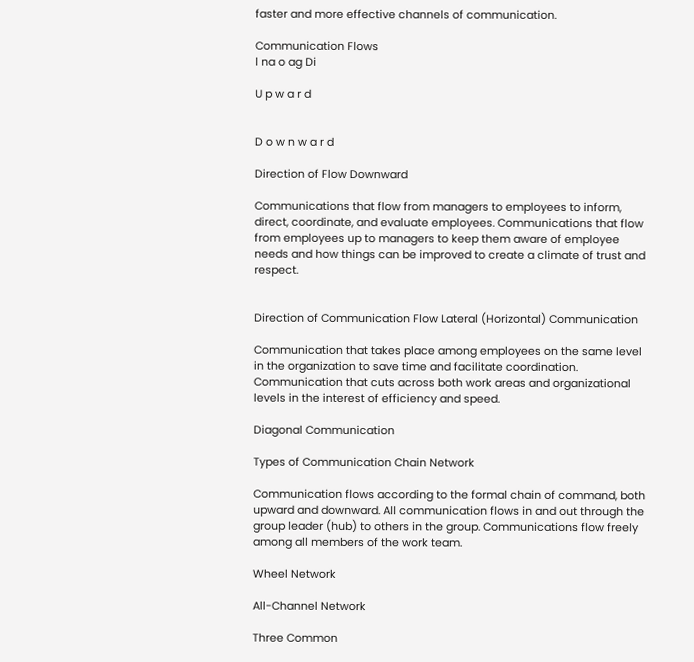faster and more effective channels of communication.

Communication Flows
l na o ag Di

U p w a r d


D o w n w a r d

Direction of Flow Downward

Communications that flow from managers to employees to inform, direct, coordinate, and evaluate employees. Communications that flow from employees up to managers to keep them aware of employee needs and how things can be improved to create a climate of trust and respect.


Direction of Communication Flow Lateral (Horizontal) Communication

Communication that takes place among employees on the same level in the organization to save time and facilitate coordination. Communication that cuts across both work areas and organizational levels in the interest of efficiency and speed.

Diagonal Communication

Types of Communication Chain Network

Communication flows according to the formal chain of command, both upward and downward. All communication flows in and out through the group leader (hub) to others in the group. Communications flow freely among all members of the work team.

Wheel Network

All-Channel Network

Three Common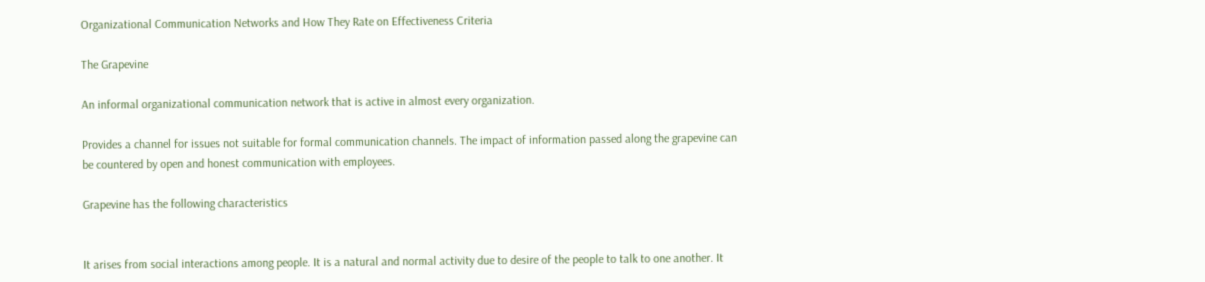Organizational Communication Networks and How They Rate on Effectiveness Criteria

The Grapevine

An informal organizational communication network that is active in almost every organization.

Provides a channel for issues not suitable for formal communication channels. The impact of information passed along the grapevine can be countered by open and honest communication with employees.

Grapevine has the following characteristics


It arises from social interactions among people. It is a natural and normal activity due to desire of the people to talk to one another. It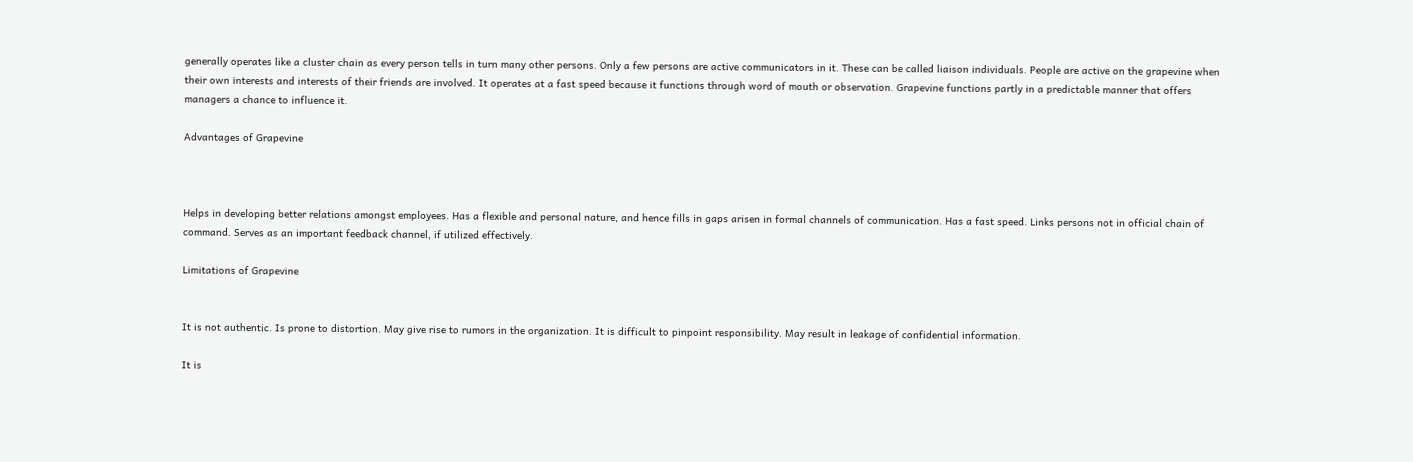generally operates like a cluster chain as every person tells in turn many other persons. Only a few persons are active communicators in it. These can be called liaison individuals. People are active on the grapevine when their own interests and interests of their friends are involved. It operates at a fast speed because it functions through word of mouth or observation. Grapevine functions partly in a predictable manner that offers managers a chance to influence it.

Advantages of Grapevine



Helps in developing better relations amongst employees. Has a flexible and personal nature, and hence fills in gaps arisen in formal channels of communication. Has a fast speed. Links persons not in official chain of command. Serves as an important feedback channel, if utilized effectively.

Limitations of Grapevine


It is not authentic. Is prone to distortion. May give rise to rumors in the organization. It is difficult to pinpoint responsibility. May result in leakage of confidential information.

It is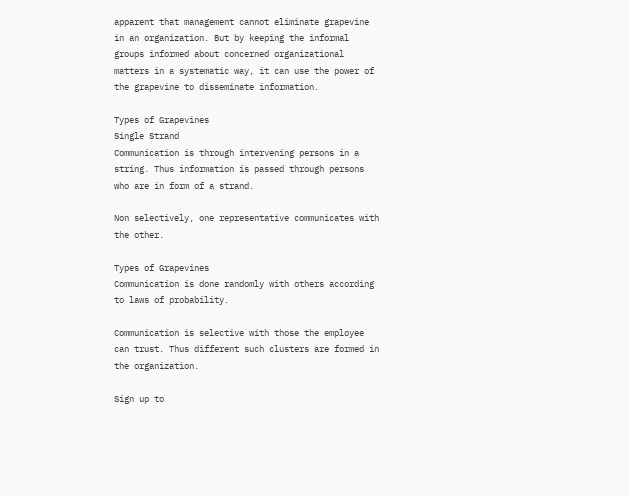apparent that management cannot eliminate grapevine in an organization. But by keeping the informal groups informed about concerned organizational matters in a systematic way, it can use the power of the grapevine to disseminate information.

Types of Grapevines
Single Strand
Communication is through intervening persons in a string. Thus information is passed through persons who are in form of a strand.

Non selectively, one representative communicates with the other.

Types of Grapevines
Communication is done randomly with others according to laws of probability.

Communication is selective with those the employee can trust. Thus different such clusters are formed in the organization.

Sign up to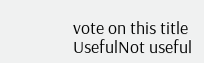vote on this title
UsefulNot useful